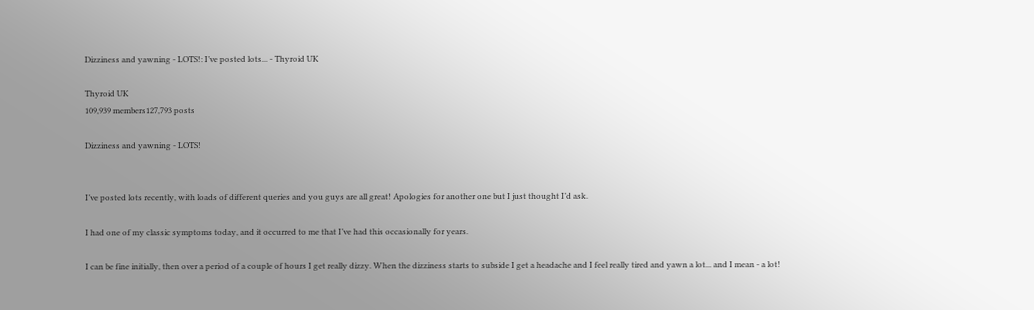Dizziness and yawning - LOTS!: I’ve posted lots... - Thyroid UK

Thyroid UK
109,939 members127,793 posts

Dizziness and yawning - LOTS!


I’ve posted lots recently, with loads of different queries and you guys are all great! Apologies for another one but I just thought I’d ask.

I had one of my classic symptoms today, and it occurred to me that I’ve had this occasionally for years.

I can be fine initially, then over a period of a couple of hours I get really dizzy. When the dizziness starts to subside I get a headache and I feel really tired and yawn a lot... and I mean - a lot!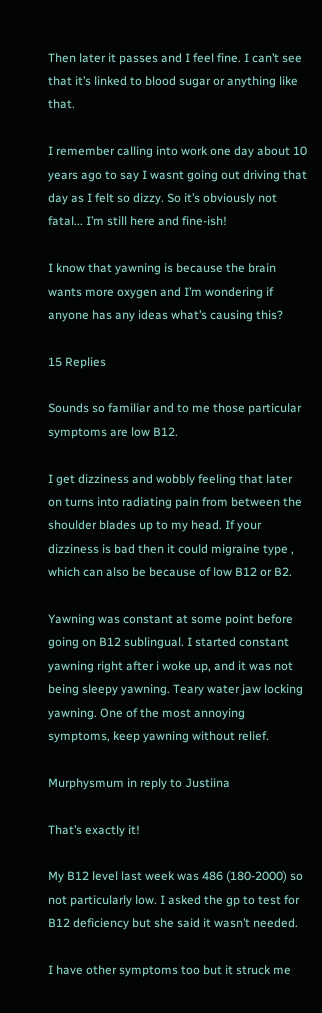Then later it passes and I feel fine. I can’t see that it’s linked to blood sugar or anything like that.

I remember calling into work one day about 10 years ago to say I wasnt going out driving that day as I felt so dizzy. So it’s obviously not fatal... I’m still here and fine-ish!

I know that yawning is because the brain wants more oxygen and I’m wondering if anyone has any ideas what’s causing this?

15 Replies

Sounds so familiar and to me those particular symptoms are low B12.

I get dizziness and wobbly feeling that later on turns into radiating pain from between the shoulder blades up to my head. If your dizziness is bad then it could migraine type , which can also be because of low B12 or B2.

Yawning was constant at some point before going on B12 sublingual. I started constant yawning right after i woke up, and it was not being sleepy yawning. Teary water jaw locking yawning. One of the most annoying symptoms, keep yawning without relief.

Murphysmum in reply to Justiina

That’s exactly it!

My B12 level last week was 486 (180-2000) so not particularly low. I asked the gp to test for B12 deficiency but she said it wasn’t needed.

I have other symptoms too but it struck me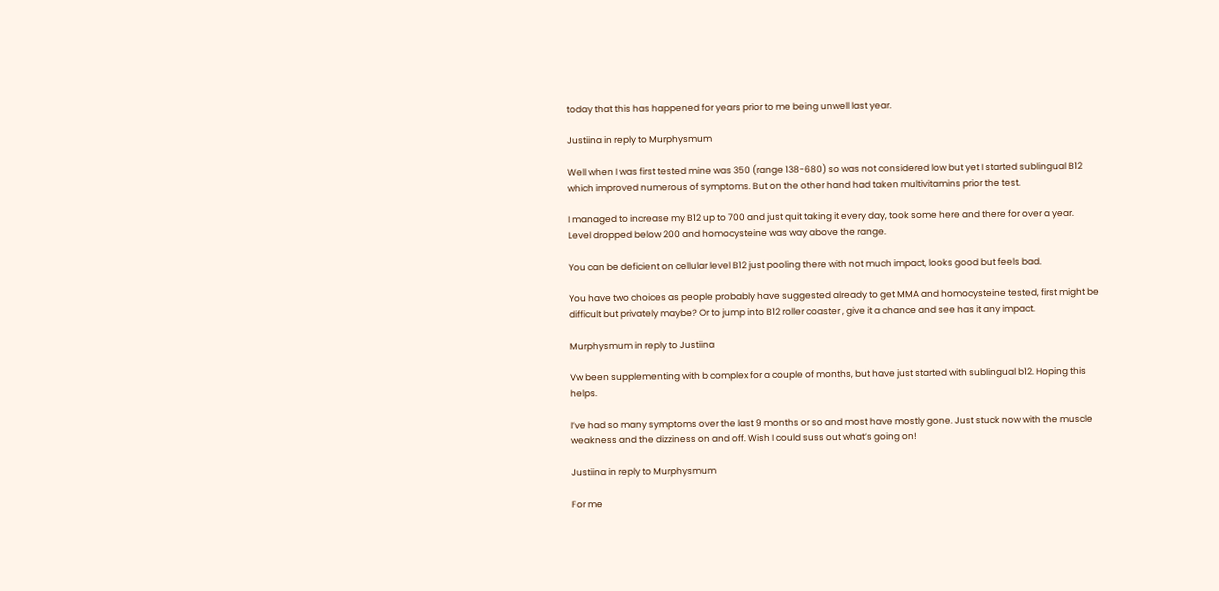today that this has happened for years prior to me being unwell last year.

Justiina in reply to Murphysmum

Well when I was first tested mine was 350 (range 138-680) so was not considered low but yet I started sublingual B12 which improved numerous of symptoms. But on the other hand had taken multivitamins prior the test.

I managed to increase my B12 up to 700 and just quit taking it every day, took some here and there for over a year. Level dropped below 200 and homocysteine was way above the range.

You can be deficient on cellular level B12 just pooling there with not much impact, looks good but feels bad.

You have two choices as people probably have suggested already to get MMA and homocysteine tested, first might be difficult but privately maybe? Or to jump into B12 roller coaster , give it a chance and see has it any impact.

Murphysmum in reply to Justiina

Vw been supplementing with b complex for a couple of months, but have just started with sublingual b12. Hoping this helps.

I’ve had so many symptoms over the last 9 months or so and most have mostly gone. Just stuck now with the muscle weakness and the dizziness on and off. Wish I could suss out what’s going on!

Justiina in reply to Murphysmum

For me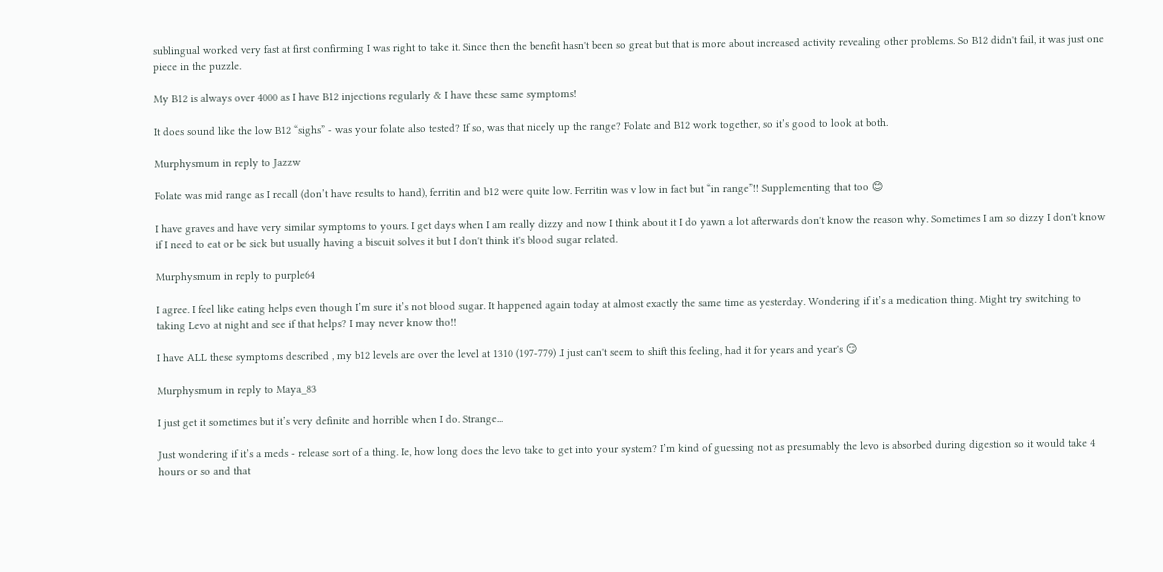sublingual worked very fast at first confirming I was right to take it. Since then the benefit hasn't been so great but that is more about increased activity revealing other problems. So B12 didn't fail, it was just one piece in the puzzle.

My B12 is always over 4000 as I have B12 injections regularly & I have these same symptoms!

It does sound like the low B12 “sighs” - was your folate also tested? If so, was that nicely up the range? Folate and B12 work together, so it’s good to look at both.

Murphysmum in reply to Jazzw

Folate was mid range as I recall (don’t have results to hand), ferritin and b12 were quite low. Ferritin was v low in fact but “in range”!! Supplementing that too 😊

I have graves and have very similar symptoms to yours. I get days when I am really dizzy and now I think about it I do yawn a lot afterwards don't know the reason why. Sometimes I am so dizzy I don't know if I need to eat or be sick but usually having a biscuit solves it but I don't think it's blood sugar related.

Murphysmum in reply to purple64

I agree. I feel like eating helps even though I’m sure it’s not blood sugar. It happened again today at almost exactly the same time as yesterday. Wondering if it’s a medication thing. Might try switching to taking Levo at night and see if that helps? I may never know tho!!

I have ALL these symptoms described , my b12 levels are over the level at 1310 (197-779) .I just can't seem to shift this feeling, had it for years and year's 😏

Murphysmum in reply to Maya_83

I just get it sometimes but it’s very definite and horrible when I do. Strange...

Just wondering if it’s a meds - release sort of a thing. Ie, how long does the levo take to get into your system? I’m kind of guessing not as presumably the levo is absorbed during digestion so it would take 4 hours or so and that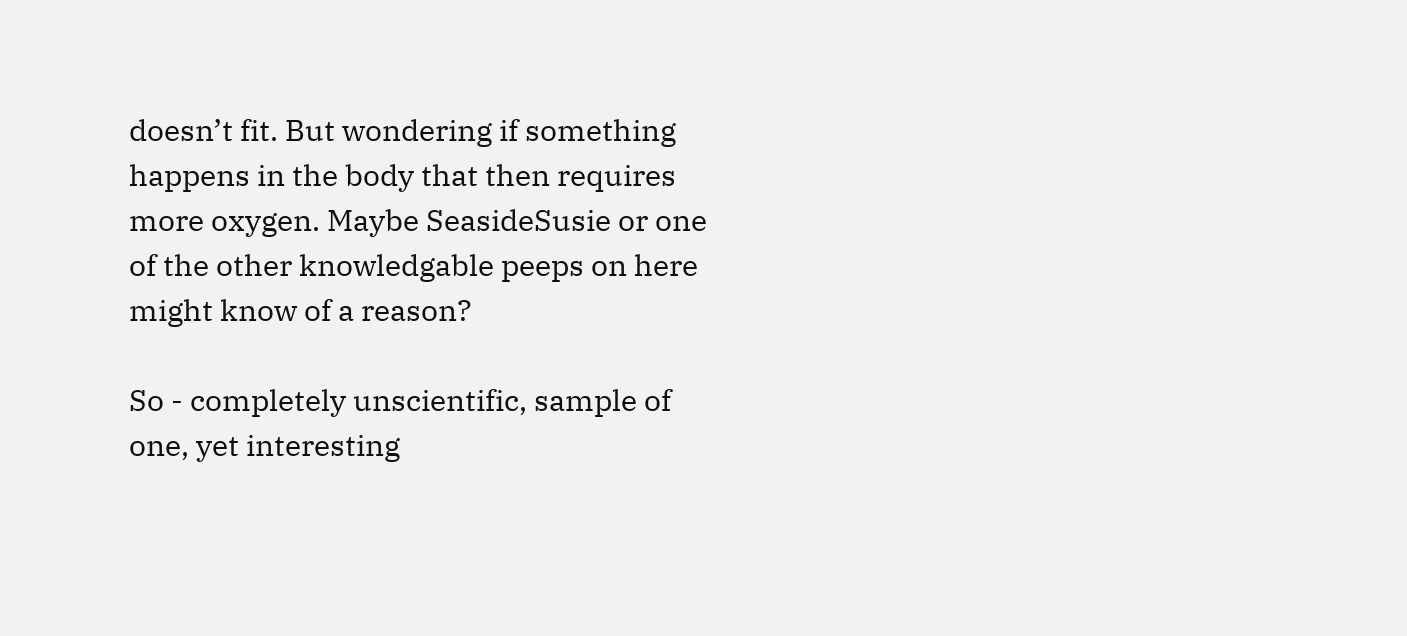doesn’t fit. But wondering if something happens in the body that then requires more oxygen. Maybe SeasideSusie or one of the other knowledgable peeps on here might know of a reason?

So - completely unscientific, sample of one, yet interesting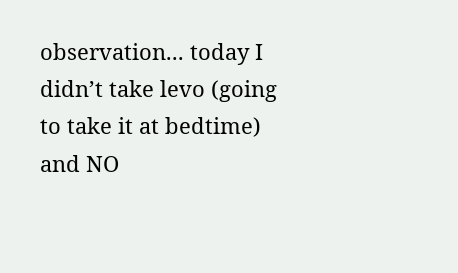observation... today I didn’t take levo (going to take it at bedtime) and NO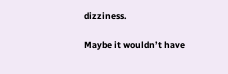dizziness.

Maybe it wouldn’t have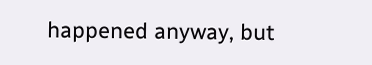happened anyway, but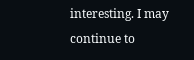interesting. I may continue to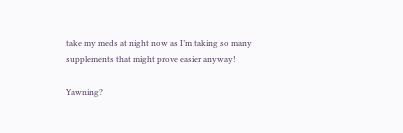take my meds at night now as I’m taking so many supplements that might prove easier anyway!

Yawning?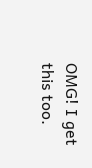OMG! I get this too.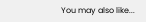You may also like...